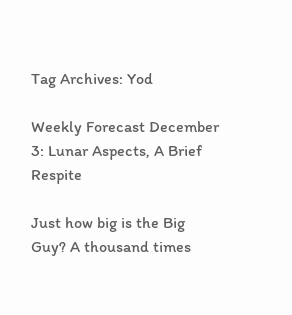Tag Archives: Yod

Weekly Forecast December 3: Lunar Aspects, A Brief Respite

Just how big is the Big Guy? A thousand times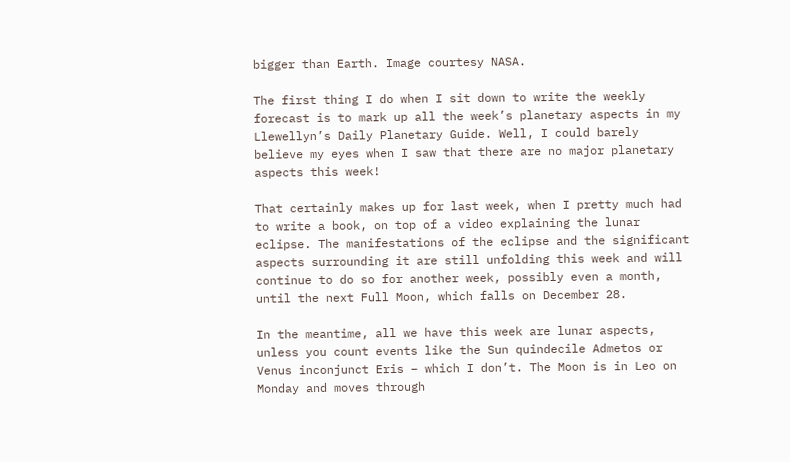bigger than Earth. Image courtesy NASA.

The first thing I do when I sit down to write the weekly forecast is to mark up all the week’s planetary aspects in my Llewellyn’s Daily Planetary Guide. Well, I could barely believe my eyes when I saw that there are no major planetary aspects this week!

That certainly makes up for last week, when I pretty much had to write a book, on top of a video explaining the lunar eclipse. The manifestations of the eclipse and the significant aspects surrounding it are still unfolding this week and will continue to do so for another week, possibly even a month, until the next Full Moon, which falls on December 28.

In the meantime, all we have this week are lunar aspects, unless you count events like the Sun quindecile Admetos or Venus inconjunct Eris – which I don’t. The Moon is in Leo on Monday and moves through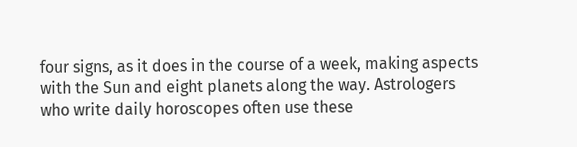four signs, as it does in the course of a week, making aspects with the Sun and eight planets along the way. Astrologers who write daily horoscopes often use these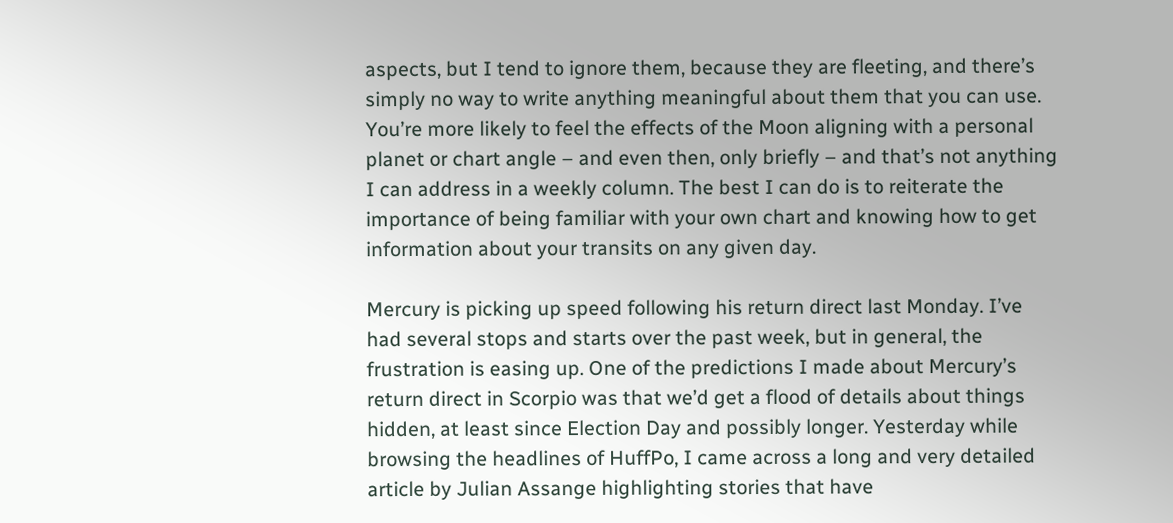aspects, but I tend to ignore them, because they are fleeting, and there’s simply no way to write anything meaningful about them that you can use. You’re more likely to feel the effects of the Moon aligning with a personal planet or chart angle – and even then, only briefly – and that’s not anything I can address in a weekly column. The best I can do is to reiterate the importance of being familiar with your own chart and knowing how to get information about your transits on any given day.

Mercury is picking up speed following his return direct last Monday. I’ve had several stops and starts over the past week, but in general, the frustration is easing up. One of the predictions I made about Mercury’s return direct in Scorpio was that we’d get a flood of details about things hidden, at least since Election Day and possibly longer. Yesterday while browsing the headlines of HuffPo, I came across a long and very detailed article by Julian Assange highlighting stories that have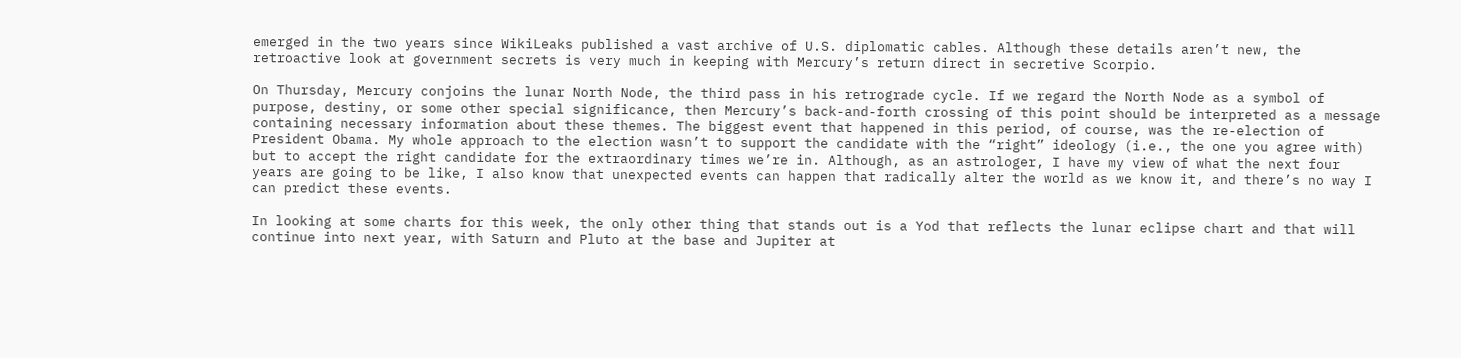emerged in the two years since WikiLeaks published a vast archive of U.S. diplomatic cables. Although these details aren’t new, the retroactive look at government secrets is very much in keeping with Mercury’s return direct in secretive Scorpio.

On Thursday, Mercury conjoins the lunar North Node, the third pass in his retrograde cycle. If we regard the North Node as a symbol of purpose, destiny, or some other special significance, then Mercury’s back-and-forth crossing of this point should be interpreted as a message containing necessary information about these themes. The biggest event that happened in this period, of course, was the re-election of President Obama. My whole approach to the election wasn’t to support the candidate with the “right” ideology (i.e., the one you agree with) but to accept the right candidate for the extraordinary times we’re in. Although, as an astrologer, I have my view of what the next four years are going to be like, I also know that unexpected events can happen that radically alter the world as we know it, and there’s no way I can predict these events.

In looking at some charts for this week, the only other thing that stands out is a Yod that reflects the lunar eclipse chart and that will continue into next year, with Saturn and Pluto at the base and Jupiter at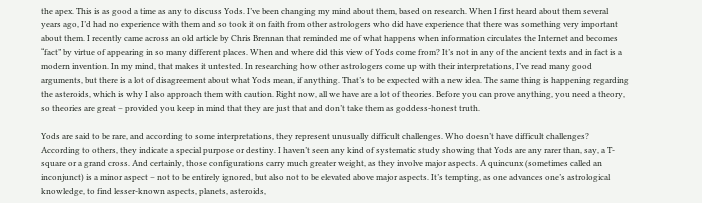the apex. This is as good a time as any to discuss Yods. I’ve been changing my mind about them, based on research. When I first heard about them several years ago, I’d had no experience with them and so took it on faith from other astrologers who did have experience that there was something very important about them. I recently came across an old article by Chris Brennan that reminded me of what happens when information circulates the Internet and becomes “fact” by virtue of appearing in so many different places. When and where did this view of Yods come from? It’s not in any of the ancient texts and in fact is a modern invention. In my mind, that makes it untested. In researching how other astrologers come up with their interpretations, I’ve read many good arguments, but there is a lot of disagreement about what Yods mean, if anything. That’s to be expected with a new idea. The same thing is happening regarding the asteroids, which is why I also approach them with caution. Right now, all we have are a lot of theories. Before you can prove anything, you need a theory, so theories are great – provided you keep in mind that they are just that and don’t take them as goddess-honest truth.

Yods are said to be rare, and according to some interpretations, they represent unusually difficult challenges. Who doesn’t have difficult challenges? According to others, they indicate a special purpose or destiny. I haven’t seen any kind of systematic study showing that Yods are any rarer than, say, a T-square or a grand cross. And certainly, those configurations carry much greater weight, as they involve major aspects. A quincunx (sometimes called an inconjunct) is a minor aspect – not to be entirely ignored, but also not to be elevated above major aspects. It’s tempting, as one advances one’s astrological knowledge, to find lesser-known aspects, planets, asteroids,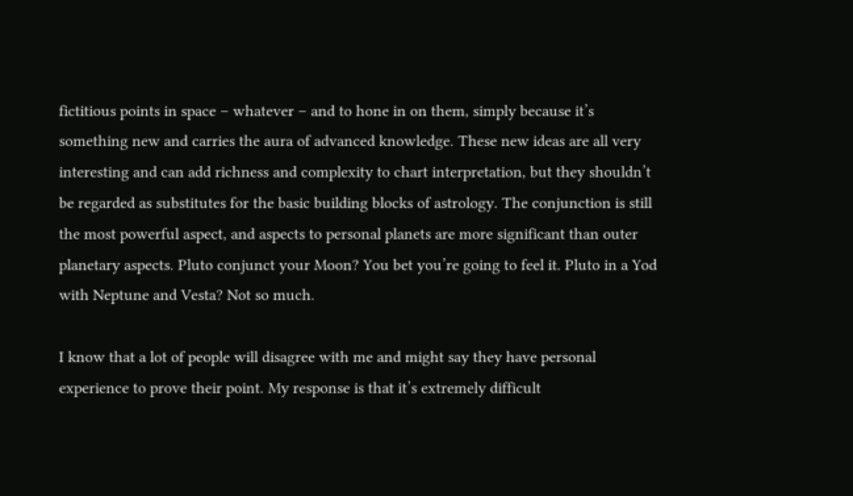fictitious points in space – whatever – and to hone in on them, simply because it’s something new and carries the aura of advanced knowledge. These new ideas are all very interesting and can add richness and complexity to chart interpretation, but they shouldn’t be regarded as substitutes for the basic building blocks of astrology. The conjunction is still the most powerful aspect, and aspects to personal planets are more significant than outer planetary aspects. Pluto conjunct your Moon? You bet you’re going to feel it. Pluto in a Yod with Neptune and Vesta? Not so much.

I know that a lot of people will disagree with me and might say they have personal experience to prove their point. My response is that it’s extremely difficult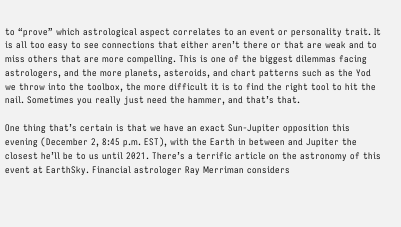to “prove” which astrological aspect correlates to an event or personality trait. It is all too easy to see connections that either aren’t there or that are weak and to miss others that are more compelling. This is one of the biggest dilemmas facing astrologers, and the more planets, asteroids, and chart patterns such as the Yod we throw into the toolbox, the more difficult it is to find the right tool to hit the nail. Sometimes you really just need the hammer, and that’s that.

One thing that’s certain is that we have an exact Sun-Jupiter opposition this evening (December 2, 8:45 p.m. EST), with the Earth in between and Jupiter the closest he’ll be to us until 2021. There’s a terrific article on the astronomy of this event at EarthSky. Financial astrologer Ray Merriman considers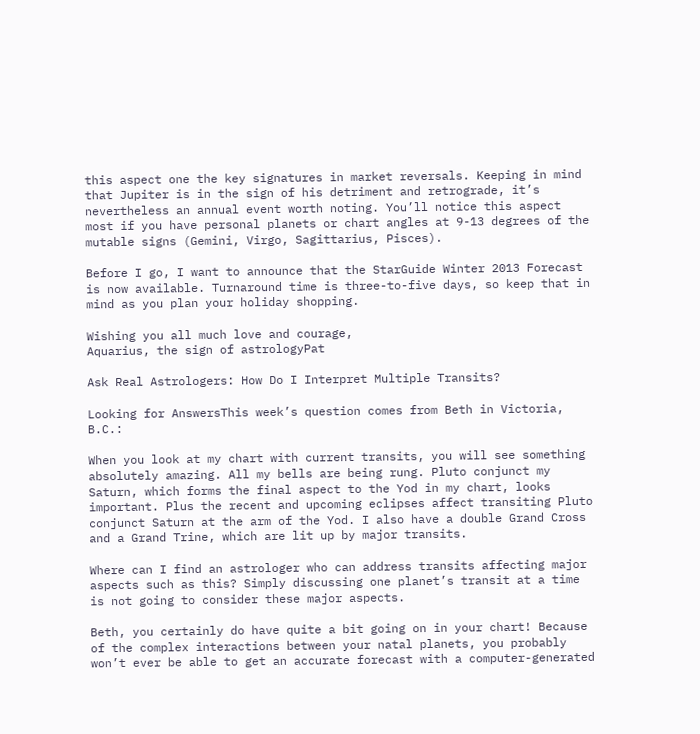this aspect one the key signatures in market reversals. Keeping in mind that Jupiter is in the sign of his detriment and retrograde, it’s nevertheless an annual event worth noting. You’ll notice this aspect most if you have personal planets or chart angles at 9-13 degrees of the mutable signs (Gemini, Virgo, Sagittarius, Pisces).

Before I go, I want to announce that the StarGuide Winter 2013 Forecast is now available. Turnaround time is three-to-five days, so keep that in mind as you plan your holiday shopping.

Wishing you all much love and courage,
Aquarius, the sign of astrologyPat

Ask Real Astrologers: How Do I Interpret Multiple Transits?

Looking for AnswersThis week’s question comes from Beth in Victoria, B.C.:

When you look at my chart with current transits, you will see something absolutely amazing. All my bells are being rung. Pluto conjunct my Saturn, which forms the final aspect to the Yod in my chart, looks important. Plus the recent and upcoming eclipses affect transiting Pluto conjunct Saturn at the arm of the Yod. I also have a double Grand Cross and a Grand Trine, which are lit up by major transits.

Where can I find an astrologer who can address transits affecting major aspects such as this? Simply discussing one planet’s transit at a time is not going to consider these major aspects.

Beth, you certainly do have quite a bit going on in your chart! Because of the complex interactions between your natal planets, you probably won’t ever be able to get an accurate forecast with a computer-generated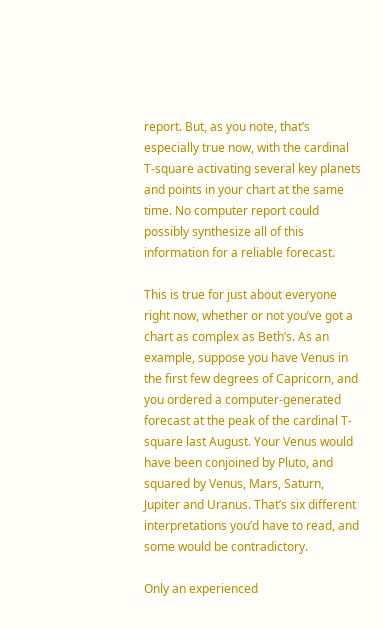report. But, as you note, that’s especially true now, with the cardinal T-square activating several key planets and points in your chart at the same time. No computer report could possibly synthesize all of this information for a reliable forecast.

This is true for just about everyone right now, whether or not you’ve got a chart as complex as Beth’s. As an example, suppose you have Venus in the first few degrees of Capricorn, and you ordered a computer-generated forecast at the peak of the cardinal T-square last August. Your Venus would have been conjoined by Pluto, and squared by Venus, Mars, Saturn, Jupiter and Uranus. That’s six different interpretations you’d have to read, and some would be contradictory.

Only an experienced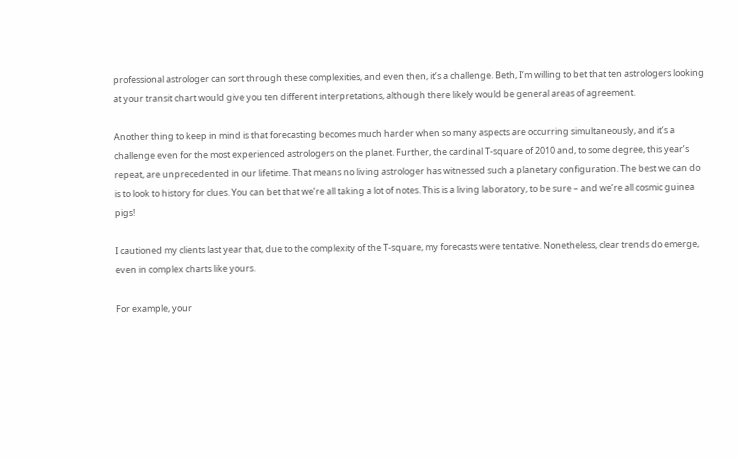professional astrologer can sort through these complexities, and even then, it’s a challenge. Beth, I’m willing to bet that ten astrologers looking at your transit chart would give you ten different interpretations, although there likely would be general areas of agreement.

Another thing to keep in mind is that forecasting becomes much harder when so many aspects are occurring simultaneously, and it’s a challenge even for the most experienced astrologers on the planet. Further, the cardinal T-square of 2010 and, to some degree, this year’s repeat, are unprecedented in our lifetime. That means no living astrologer has witnessed such a planetary configuration. The best we can do is to look to history for clues. You can bet that we’re all taking a lot of notes. This is a living laboratory, to be sure – and we’re all cosmic guinea pigs!

I cautioned my clients last year that, due to the complexity of the T-square, my forecasts were tentative. Nonetheless, clear trends do emerge, even in complex charts like yours.

For example, your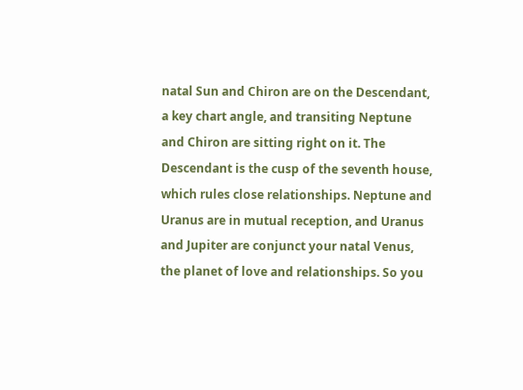natal Sun and Chiron are on the Descendant, a key chart angle, and transiting Neptune and Chiron are sitting right on it. The Descendant is the cusp of the seventh house, which rules close relationships. Neptune and Uranus are in mutual reception, and Uranus and Jupiter are conjunct your natal Venus, the planet of love and relationships. So you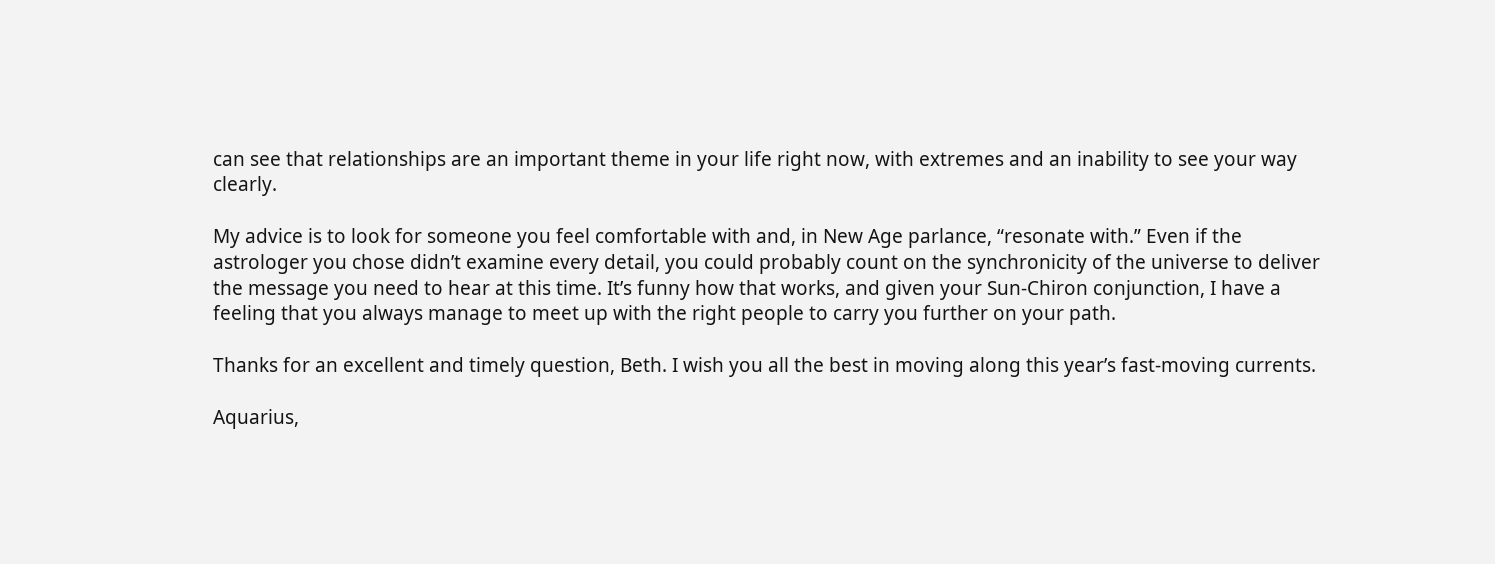can see that relationships are an important theme in your life right now, with extremes and an inability to see your way clearly.

My advice is to look for someone you feel comfortable with and, in New Age parlance, “resonate with.” Even if the astrologer you chose didn’t examine every detail, you could probably count on the synchronicity of the universe to deliver the message you need to hear at this time. It’s funny how that works, and given your Sun-Chiron conjunction, I have a feeling that you always manage to meet up with the right people to carry you further on your path.

Thanks for an excellent and timely question, Beth. I wish you all the best in moving along this year’s fast-moving currents.

Aquarius,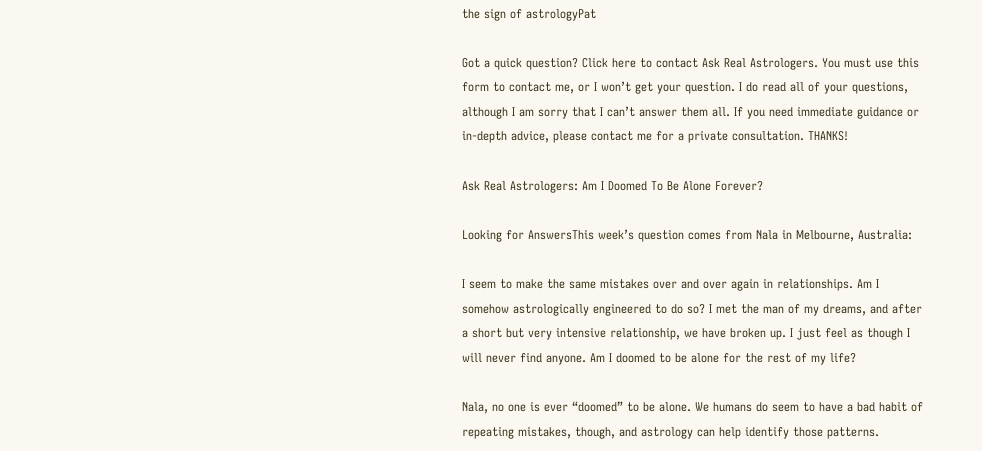the sign of astrologyPat

Got a quick question? Click here to contact Ask Real Astrologers. You must use this form to contact me, or I won’t get your question. I do read all of your questions, although I am sorry that I can’t answer them all. If you need immediate guidance or in-depth advice, please contact me for a private consultation. THANKS!

Ask Real Astrologers: Am I Doomed To Be Alone Forever?

Looking for AnswersThis week’s question comes from Nala in Melbourne, Australia:

I seem to make the same mistakes over and over again in relationships. Am I somehow astrologically engineered to do so? I met the man of my dreams, and after a short but very intensive relationship, we have broken up. I just feel as though I will never find anyone. Am I doomed to be alone for the rest of my life?

Nala, no one is ever “doomed” to be alone. We humans do seem to have a bad habit of repeating mistakes, though, and astrology can help identify those patterns.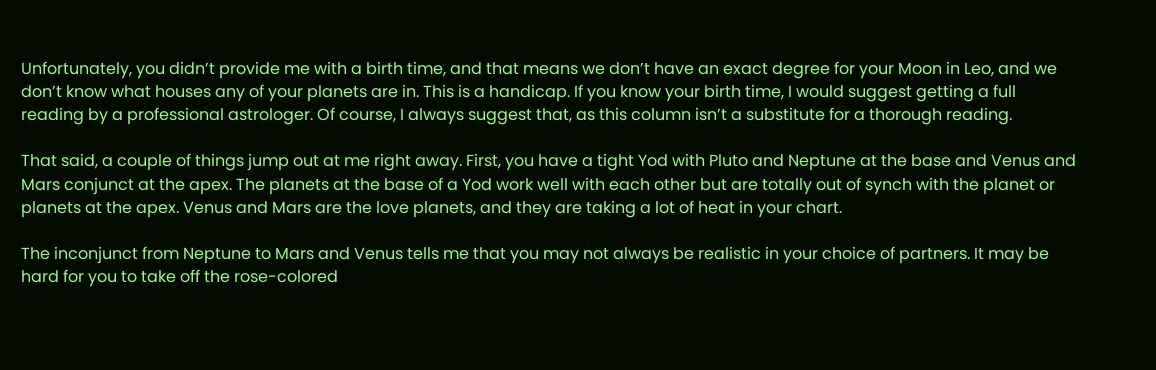Unfortunately, you didn’t provide me with a birth time, and that means we don’t have an exact degree for your Moon in Leo, and we don’t know what houses any of your planets are in. This is a handicap. If you know your birth time, I would suggest getting a full reading by a professional astrologer. Of course, I always suggest that, as this column isn’t a substitute for a thorough reading.

That said, a couple of things jump out at me right away. First, you have a tight Yod with Pluto and Neptune at the base and Venus and Mars conjunct at the apex. The planets at the base of a Yod work well with each other but are totally out of synch with the planet or planets at the apex. Venus and Mars are the love planets, and they are taking a lot of heat in your chart.

The inconjunct from Neptune to Mars and Venus tells me that you may not always be realistic in your choice of partners. It may be hard for you to take off the rose-colored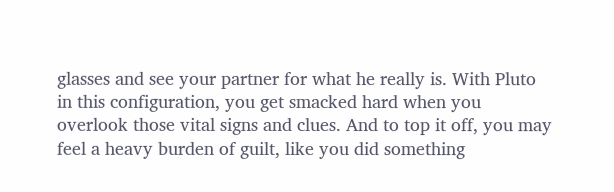glasses and see your partner for what he really is. With Pluto in this configuration, you get smacked hard when you overlook those vital signs and clues. And to top it off, you may feel a heavy burden of guilt, like you did something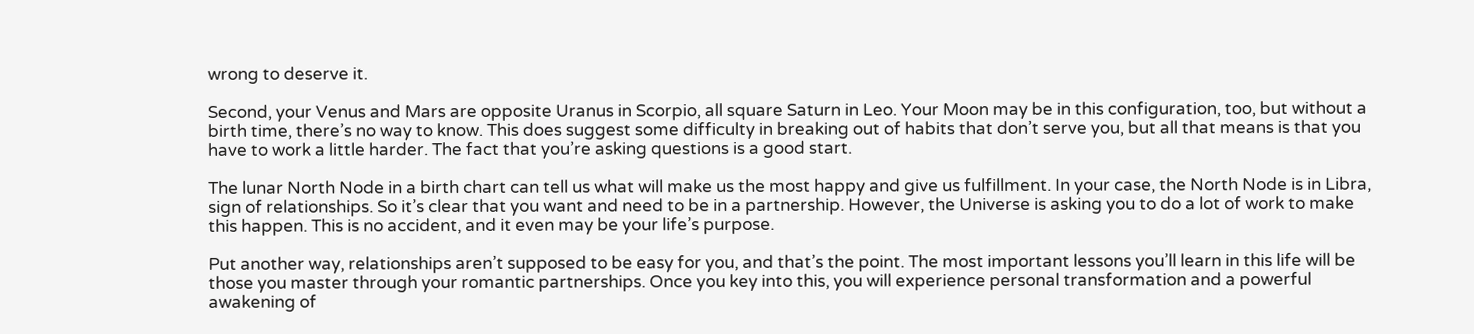wrong to deserve it.

Second, your Venus and Mars are opposite Uranus in Scorpio, all square Saturn in Leo. Your Moon may be in this configuration, too, but without a birth time, there’s no way to know. This does suggest some difficulty in breaking out of habits that don’t serve you, but all that means is that you have to work a little harder. The fact that you’re asking questions is a good start.

The lunar North Node in a birth chart can tell us what will make us the most happy and give us fulfillment. In your case, the North Node is in Libra, sign of relationships. So it’s clear that you want and need to be in a partnership. However, the Universe is asking you to do a lot of work to make this happen. This is no accident, and it even may be your life’s purpose.

Put another way, relationships aren’t supposed to be easy for you, and that’s the point. The most important lessons you’ll learn in this life will be those you master through your romantic partnerships. Once you key into this, you will experience personal transformation and a powerful awakening of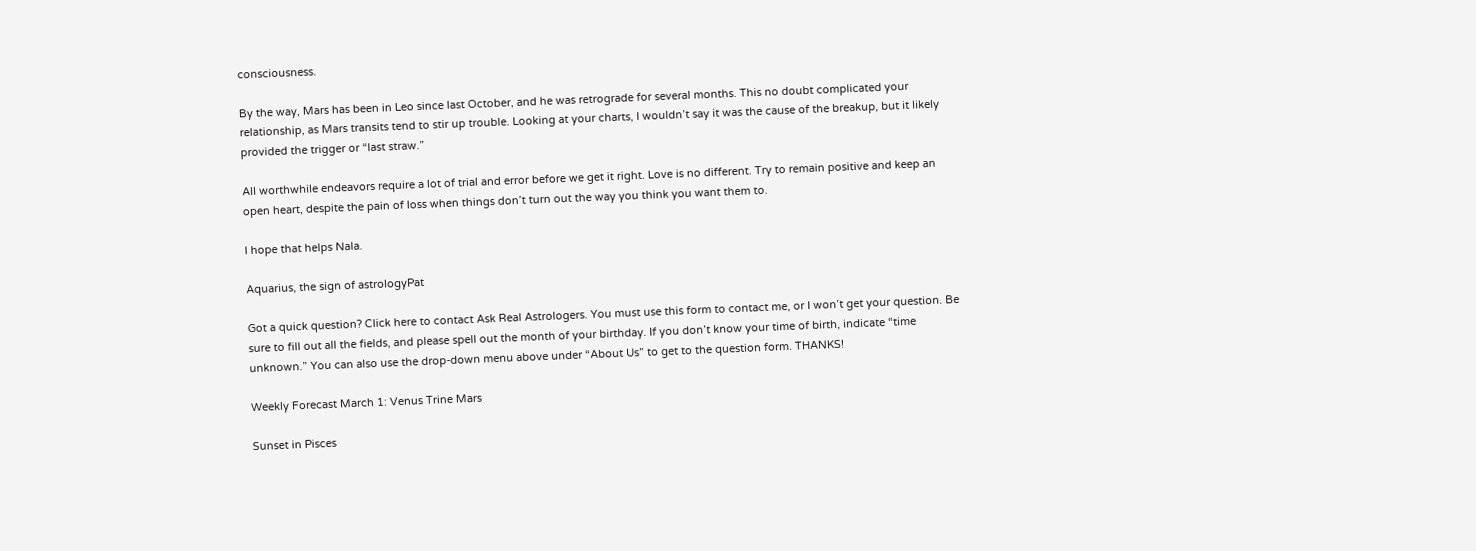consciousness.

By the way, Mars has been in Leo since last October, and he was retrograde for several months. This no doubt complicated your relationship, as Mars transits tend to stir up trouble. Looking at your charts, I wouldn’t say it was the cause of the breakup, but it likely provided the trigger or “last straw.”

All worthwhile endeavors require a lot of trial and error before we get it right. Love is no different. Try to remain positive and keep an open heart, despite the pain of loss when things don’t turn out the way you think you want them to.

I hope that helps Nala.

Aquarius, the sign of astrologyPat

Got a quick question? Click here to contact Ask Real Astrologers. You must use this form to contact me, or I won’t get your question. Be sure to fill out all the fields, and please spell out the month of your birthday. If you don’t know your time of birth, indicate “time unknown.” You can also use the drop-down menu above under “About Us” to get to the question form. THANKS!

Weekly Forecast March 1: Venus Trine Mars

Sunset in Pisces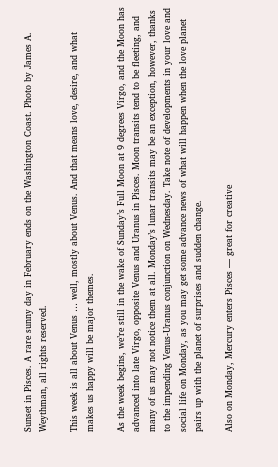Sunset in Pisces. A rare sunny day in February ends on the Washington Coast. Photo by James A. Weythman, all rights reserved.

This week is all about Venus … well, mostly about Venus. And that means love, desire, and what makes us happy will be major themes.

As the week begins, we’re still in the wake of Sunday’s Full Moon at 9 degrees Virgo, and the Moon has advanced into late Virgo, opposite Venus and Uranus in Pisces. Moon transits tend to be fleeting, and many of us may not notice them at all. Monday’s lunar transits may be an exception, however, thanks to the impending Venus-Uranus conjunction on Wednesday. Take note of developments in your love and social life on Monday, as you may get some advance news of what will happen when the love planet pairs up with the planet of surprises and sudden change.

Also on Monday, Mercury enters Pisces — great for creative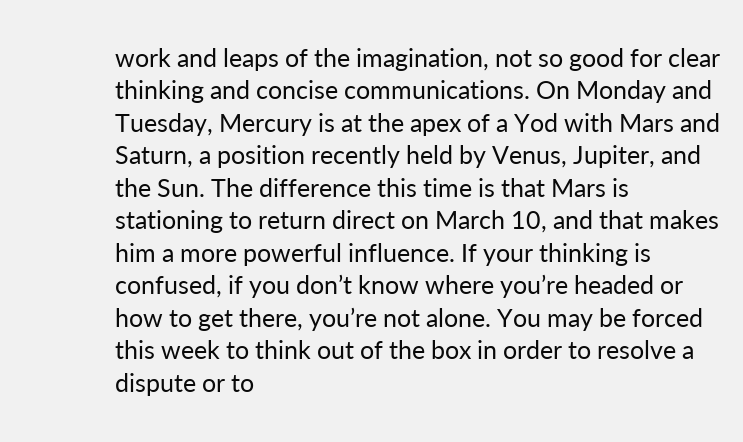work and leaps of the imagination, not so good for clear thinking and concise communications. On Monday and Tuesday, Mercury is at the apex of a Yod with Mars and Saturn, a position recently held by Venus, Jupiter, and the Sun. The difference this time is that Mars is stationing to return direct on March 10, and that makes him a more powerful influence. If your thinking is confused, if you don’t know where you’re headed or how to get there, you’re not alone. You may be forced this week to think out of the box in order to resolve a dispute or to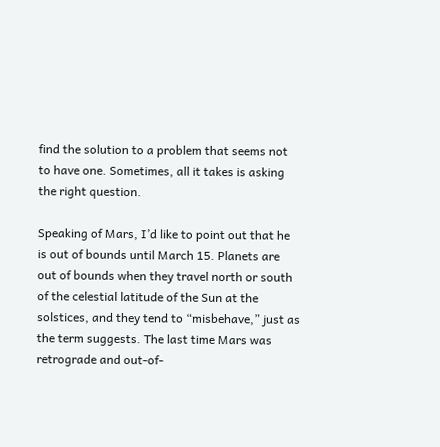find the solution to a problem that seems not to have one. Sometimes, all it takes is asking the right question.

Speaking of Mars, I’d like to point out that he is out of bounds until March 15. Planets are out of bounds when they travel north or south of the celestial latitude of the Sun at the solstices, and they tend to “misbehave,” just as the term suggests. The last time Mars was retrograde and out-of-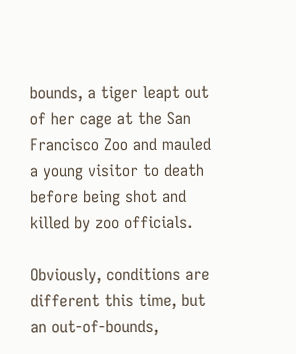bounds, a tiger leapt out of her cage at the San Francisco Zoo and mauled a young visitor to death before being shot and killed by zoo officials.

Obviously, conditions are different this time, but an out-of-bounds,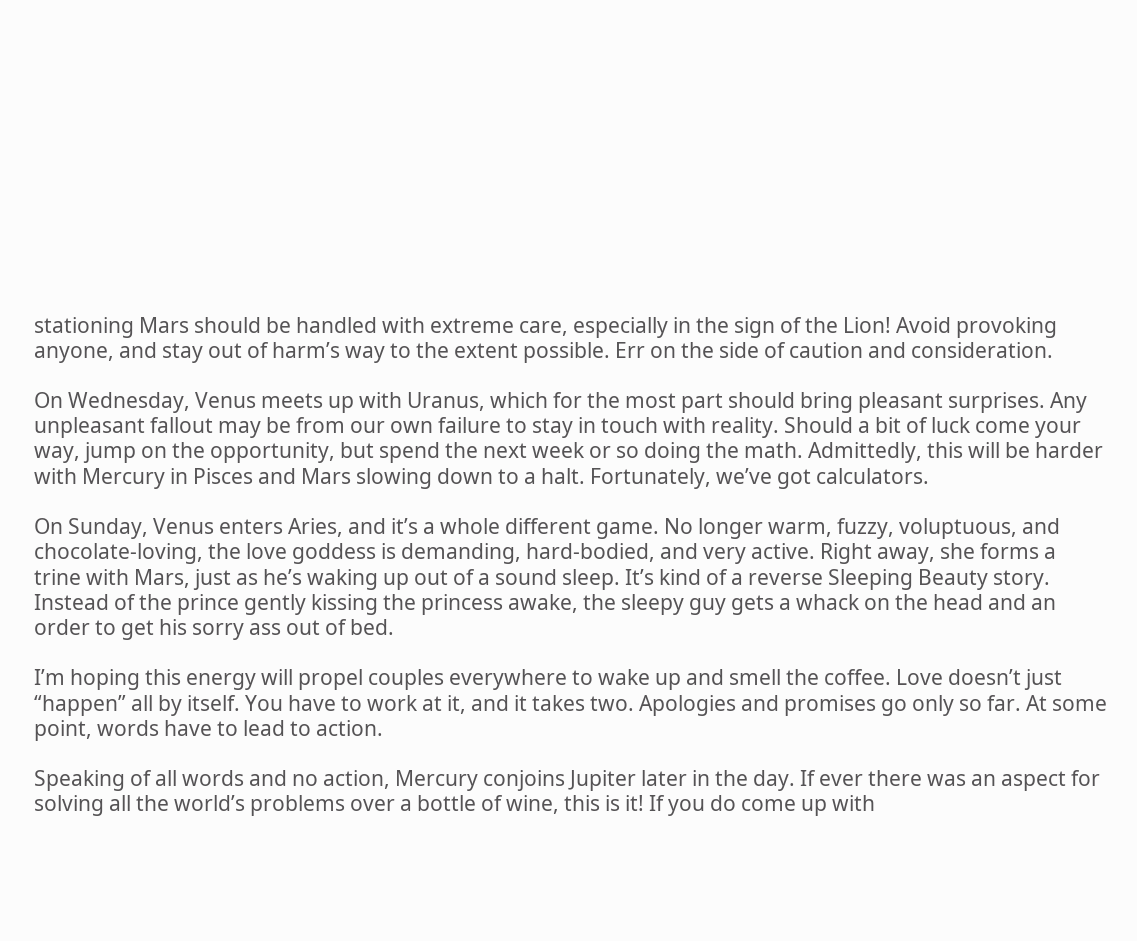stationing Mars should be handled with extreme care, especially in the sign of the Lion! Avoid provoking anyone, and stay out of harm’s way to the extent possible. Err on the side of caution and consideration.

On Wednesday, Venus meets up with Uranus, which for the most part should bring pleasant surprises. Any unpleasant fallout may be from our own failure to stay in touch with reality. Should a bit of luck come your way, jump on the opportunity, but spend the next week or so doing the math. Admittedly, this will be harder with Mercury in Pisces and Mars slowing down to a halt. Fortunately, we’ve got calculators.

On Sunday, Venus enters Aries, and it’s a whole different game. No longer warm, fuzzy, voluptuous, and chocolate-loving, the love goddess is demanding, hard-bodied, and very active. Right away, she forms a trine with Mars, just as he’s waking up out of a sound sleep. It’s kind of a reverse Sleeping Beauty story. Instead of the prince gently kissing the princess awake, the sleepy guy gets a whack on the head and an order to get his sorry ass out of bed.

I’m hoping this energy will propel couples everywhere to wake up and smell the coffee. Love doesn’t just “happen” all by itself. You have to work at it, and it takes two. Apologies and promises go only so far. At some point, words have to lead to action.

Speaking of all words and no action, Mercury conjoins Jupiter later in the day. If ever there was an aspect for solving all the world’s problems over a bottle of wine, this is it! If you do come up with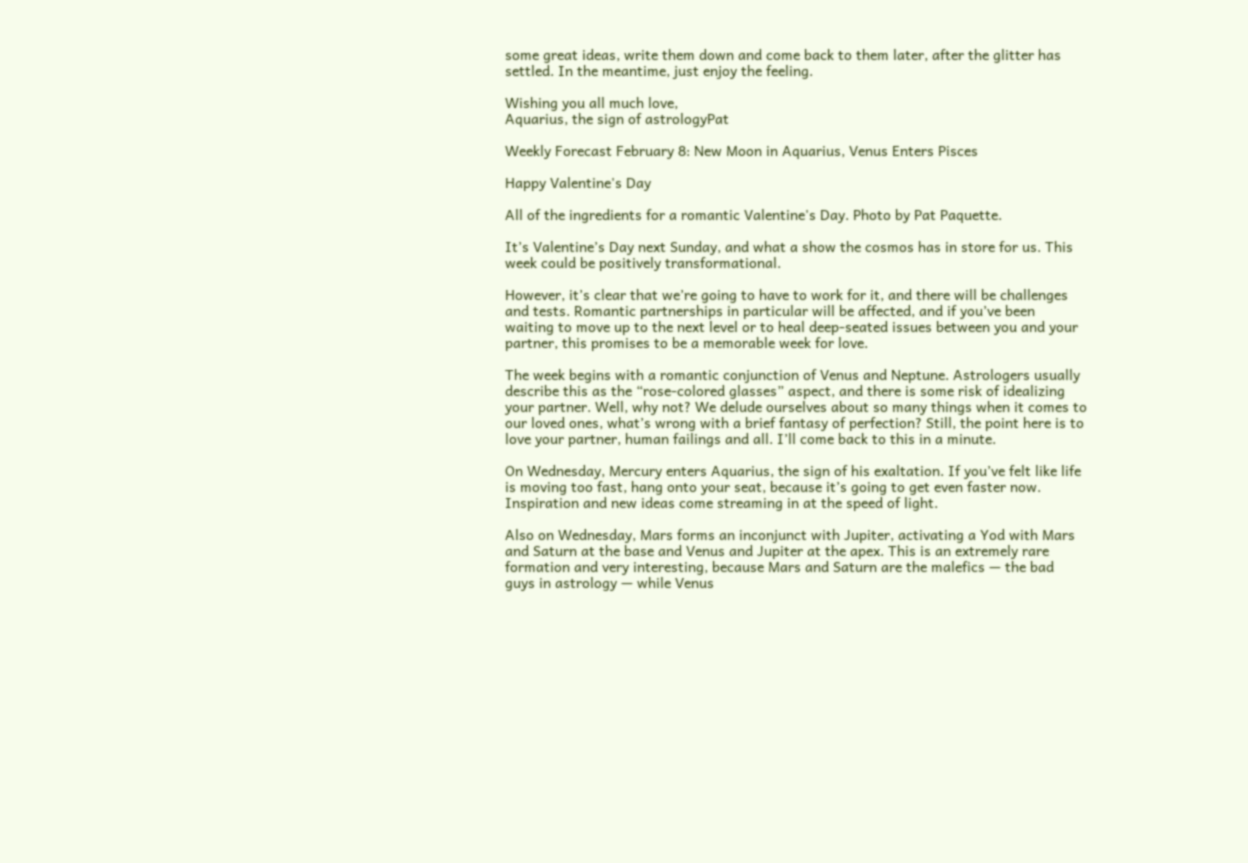some great ideas, write them down and come back to them later, after the glitter has settled. In the meantime, just enjoy the feeling.

Wishing you all much love,
Aquarius, the sign of astrologyPat

Weekly Forecast February 8: New Moon in Aquarius, Venus Enters Pisces

Happy Valentine's Day

All of the ingredients for a romantic Valentine's Day. Photo by Pat Paquette.

It’s Valentine’s Day next Sunday, and what a show the cosmos has in store for us. This week could be positively transformational.

However, it’s clear that we’re going to have to work for it, and there will be challenges and tests. Romantic partnerships in particular will be affected, and if you’ve been waiting to move up to the next level or to heal deep-seated issues between you and your partner, this promises to be a memorable week for love.

The week begins with a romantic conjunction of Venus and Neptune. Astrologers usually describe this as the “rose-colored glasses” aspect, and there is some risk of idealizing your partner. Well, why not? We delude ourselves about so many things when it comes to our loved ones, what’s wrong with a brief fantasy of perfection? Still, the point here is to love your partner, human failings and all. I’ll come back to this in a minute.

On Wednesday, Mercury enters Aquarius, the sign of his exaltation. If you’ve felt like life is moving too fast, hang onto your seat, because it’s going to get even faster now. Inspiration and new ideas come streaming in at the speed of light.

Also on Wednesday, Mars forms an inconjunct with Jupiter, activating a Yod with Mars and Saturn at the base and Venus and Jupiter at the apex. This is an extremely rare formation and very interesting, because Mars and Saturn are the malefics — the bad guys in astrology — while Venus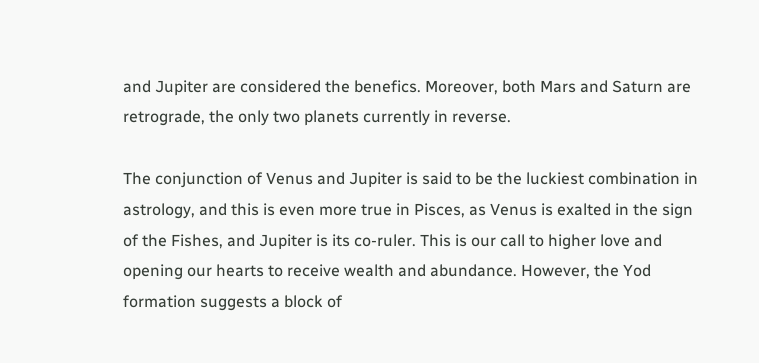and Jupiter are considered the benefics. Moreover, both Mars and Saturn are retrograde, the only two planets currently in reverse.

The conjunction of Venus and Jupiter is said to be the luckiest combination in astrology, and this is even more true in Pisces, as Venus is exalted in the sign of the Fishes, and Jupiter is its co-ruler. This is our call to higher love and opening our hearts to receive wealth and abundance. However, the Yod formation suggests a block of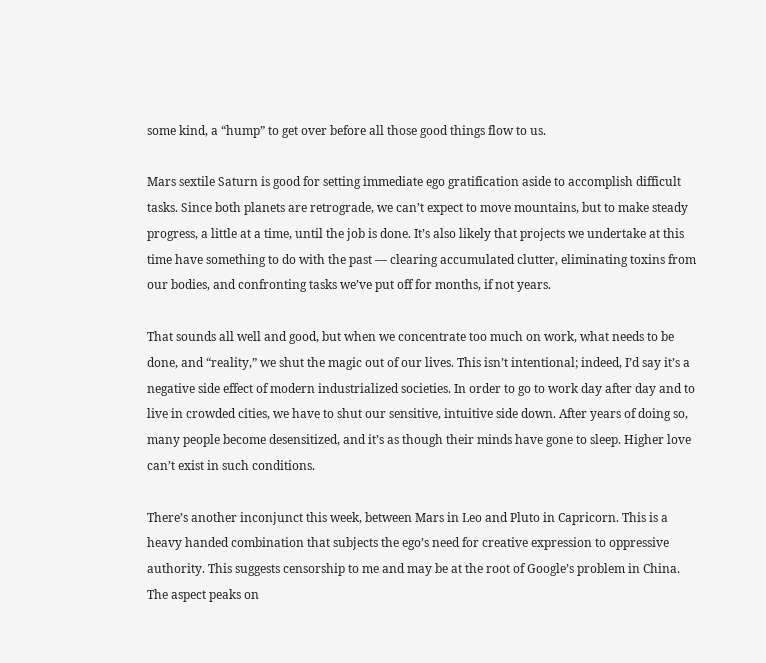some kind, a “hump” to get over before all those good things flow to us.

Mars sextile Saturn is good for setting immediate ego gratification aside to accomplish difficult tasks. Since both planets are retrograde, we can’t expect to move mountains, but to make steady progress, a little at a time, until the job is done. It’s also likely that projects we undertake at this time have something to do with the past — clearing accumulated clutter, eliminating toxins from our bodies, and confronting tasks we’ve put off for months, if not years.

That sounds all well and good, but when we concentrate too much on work, what needs to be done, and “reality,” we shut the magic out of our lives. This isn’t intentional; indeed, I’d say it’s a negative side effect of modern industrialized societies. In order to go to work day after day and to live in crowded cities, we have to shut our sensitive, intuitive side down. After years of doing so, many people become desensitized, and it’s as though their minds have gone to sleep. Higher love can’t exist in such conditions.

There’s another inconjunct this week, between Mars in Leo and Pluto in Capricorn. This is a heavy handed combination that subjects the ego’s need for creative expression to oppressive authority. This suggests censorship to me and may be at the root of Google’s problem in China. The aspect peaks on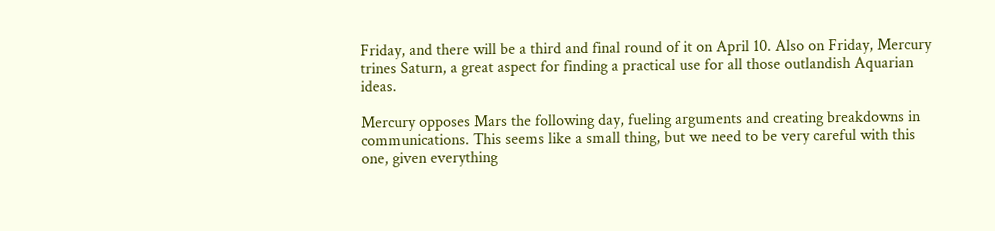Friday, and there will be a third and final round of it on April 10. Also on Friday, Mercury trines Saturn, a great aspect for finding a practical use for all those outlandish Aquarian ideas.

Mercury opposes Mars the following day, fueling arguments and creating breakdowns in communications. This seems like a small thing, but we need to be very careful with this one, given everything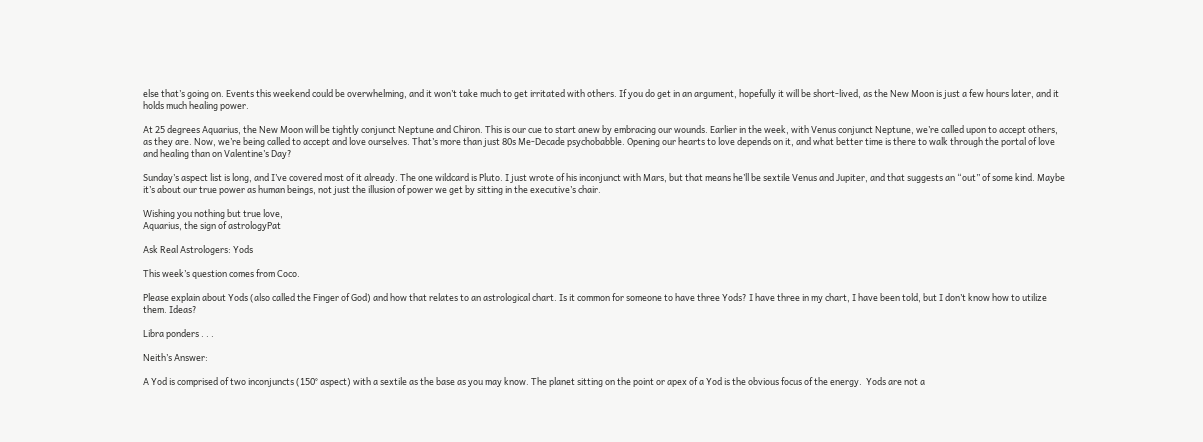else that’s going on. Events this weekend could be overwhelming, and it won’t take much to get irritated with others. If you do get in an argument, hopefully it will be short-lived, as the New Moon is just a few hours later, and it holds much healing power.

At 25 degrees Aquarius, the New Moon will be tightly conjunct Neptune and Chiron. This is our cue to start anew by embracing our wounds. Earlier in the week, with Venus conjunct Neptune, we’re called upon to accept others, as they are. Now, we’re being called to accept and love ourselves. That’s more than just 80s Me-Decade psychobabble. Opening our hearts to love depends on it, and what better time is there to walk through the portal of love and healing than on Valentine’s Day?

Sunday’s aspect list is long, and I’ve covered most of it already. The one wildcard is Pluto. I just wrote of his inconjunct with Mars, but that means he’ll be sextile Venus and Jupiter, and that suggests an “out” of some kind. Maybe it’s about our true power as human beings, not just the illusion of power we get by sitting in the executive’s chair.

Wishing you nothing but true love,
Aquarius, the sign of astrologyPat

Ask Real Astrologers: Yods

This week’s question comes from Coco.

Please explain about Yods (also called the Finger of God) and how that relates to an astrological chart. Is it common for someone to have three Yods? I have three in my chart, I have been told, but I don’t know how to utilize them. Ideas?

Libra ponders . . .

Neith’s Answer:

A Yod is comprised of two inconjuncts (150° aspect) with a sextile as the base as you may know. The planet sitting on the point or apex of a Yod is the obvious focus of the energy.  Yods are not a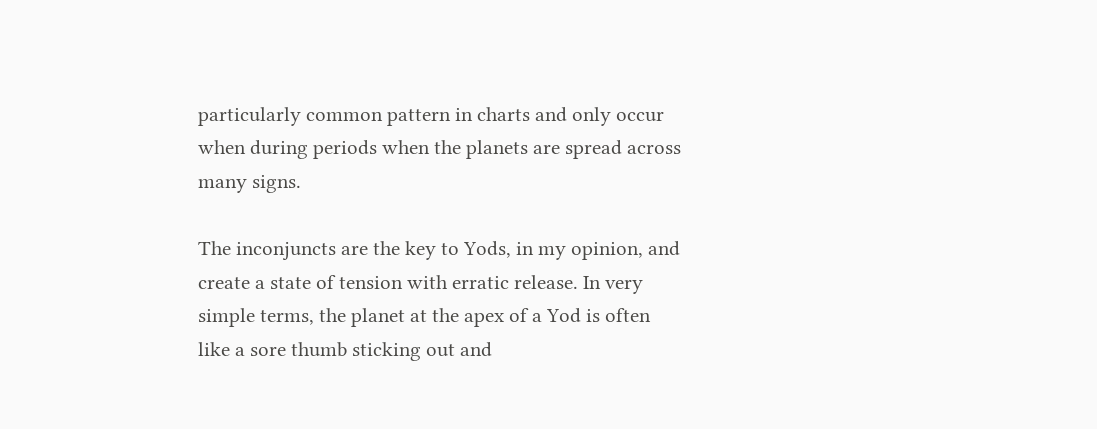particularly common pattern in charts and only occur when during periods when the planets are spread across many signs.

The inconjuncts are the key to Yods, in my opinion, and create a state of tension with erratic release. In very simple terms, the planet at the apex of a Yod is often like a sore thumb sticking out and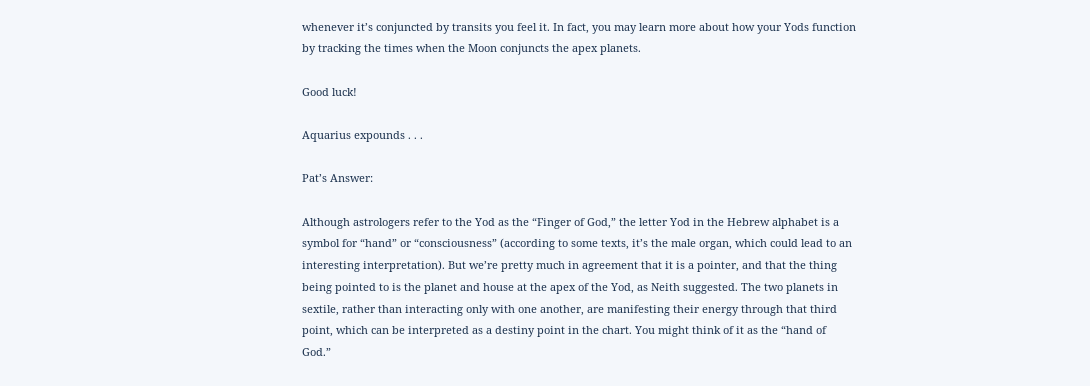whenever it’s conjuncted by transits you feel it. In fact, you may learn more about how your Yods function by tracking the times when the Moon conjuncts the apex planets.

Good luck!

Aquarius expounds . . .

Pat’s Answer:

Although astrologers refer to the Yod as the “Finger of God,” the letter Yod in the Hebrew alphabet is a symbol for “hand” or “consciousness” (according to some texts, it’s the male organ, which could lead to an interesting interpretation). But we’re pretty much in agreement that it is a pointer, and that the thing being pointed to is the planet and house at the apex of the Yod, as Neith suggested. The two planets in sextile, rather than interacting only with one another, are manifesting their energy through that third point, which can be interpreted as a destiny point in the chart. You might think of it as the “hand of God.”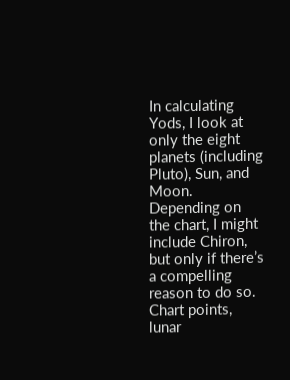In calculating Yods, I look at only the eight planets (including Pluto), Sun, and Moon. Depending on the chart, I might include Chiron, but only if there’s a compelling reason to do so. Chart points, lunar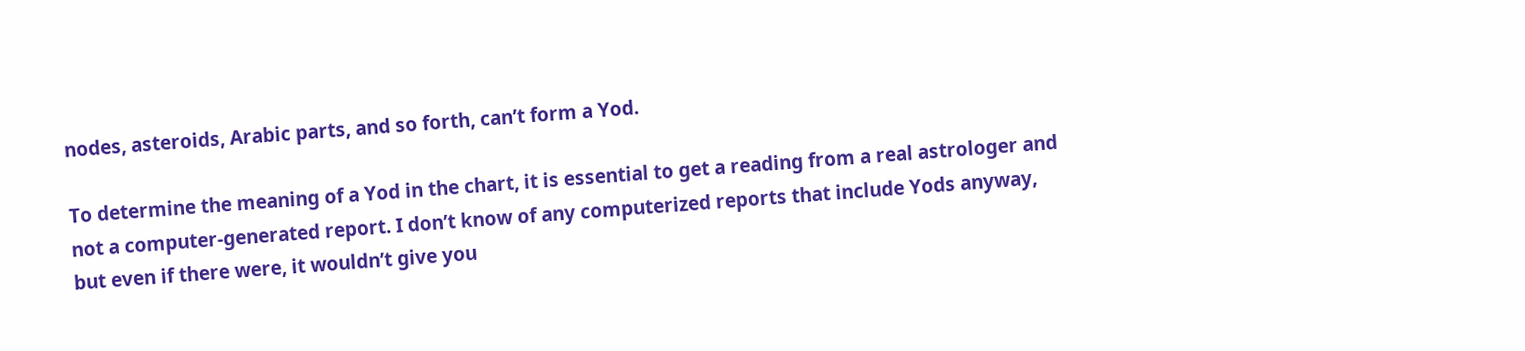nodes, asteroids, Arabic parts, and so forth, can’t form a Yod.

To determine the meaning of a Yod in the chart, it is essential to get a reading from a real astrologer and not a computer-generated report. I don’t know of any computerized reports that include Yods anyway, but even if there were, it wouldn’t give you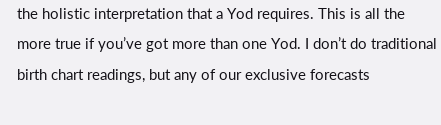the holistic interpretation that a Yod requires. This is all the more true if you’ve got more than one Yod. I don’t do traditional birth chart readings, but any of our exclusive forecasts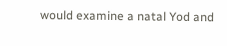would examine a natal Yod and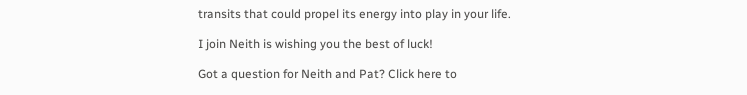transits that could propel its energy into play in your life.

I join Neith is wishing you the best of luck!

Got a question for Neith and Pat? Click here to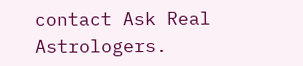contact Ask Real Astrologers.